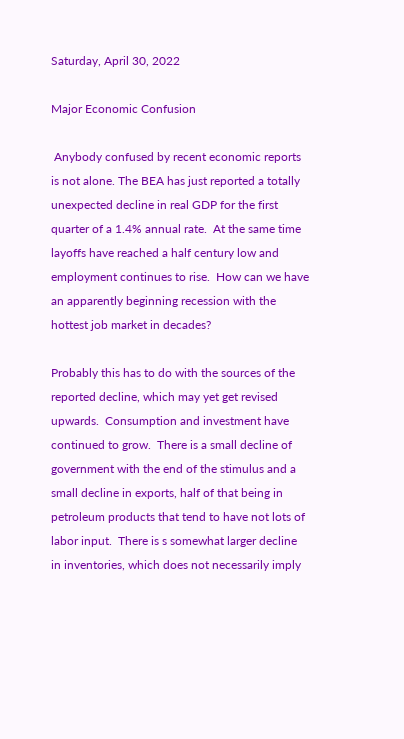Saturday, April 30, 2022

Major Economic Confusion

 Anybody confused by recent economic reports is not alone. The BEA has just reported a totally unexpected decline in real GDP for the first quarter of a 1.4% annual rate.  At the same time layoffs have reached a half century low and employment continues to rise.  How can we have an apparently beginning recession with the hottest job market in decades?

Probably this has to do with the sources of the reported decline, which may yet get revised upwards.  Consumption and investment have continued to grow.  There is a small decline of government with the end of the stimulus and a small decline in exports, half of that being in petroleum products that tend to have not lots of labor input.  There is s somewhat larger decline in inventories, which does not necessarily imply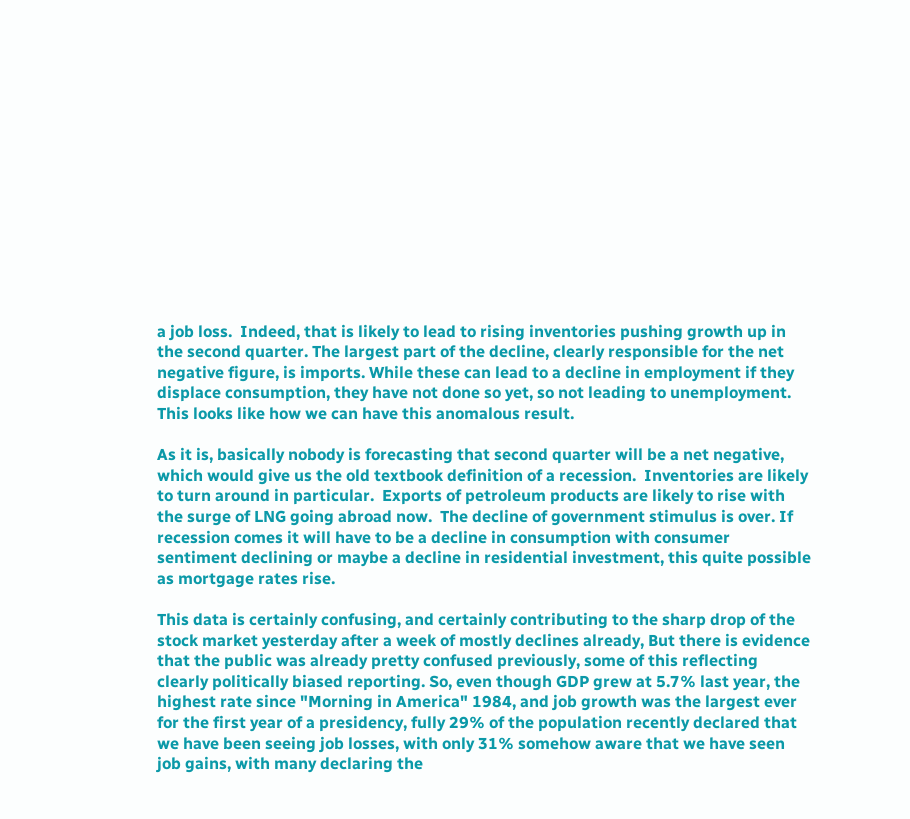a job loss.  Indeed, that is likely to lead to rising inventories pushing growth up in the second quarter. The largest part of the decline, clearly responsible for the net negative figure, is imports. While these can lead to a decline in employment if they displace consumption, they have not done so yet, so not leading to unemployment. This looks like how we can have this anomalous result.

As it is, basically nobody is forecasting that second quarter will be a net negative, which would give us the old textbook definition of a recession.  Inventories are likely to turn around in particular.  Exports of petroleum products are likely to rise with the surge of LNG going abroad now.  The decline of government stimulus is over. If recession comes it will have to be a decline in consumption with consumer sentiment declining or maybe a decline in residential investment, this quite possible as mortgage rates rise.

This data is certainly confusing, and certainly contributing to the sharp drop of the stock market yesterday after a week of mostly declines already, But there is evidence that the public was already pretty confused previously, some of this reflecting clearly politically biased reporting. So, even though GDP grew at 5.7% last year, the highest rate since "Morning in America" 1984, and job growth was the largest ever for the first year of a presidency, fully 29% of the population recently declared that we have been seeing job losses, with only 31% somehow aware that we have seen job gains, with many declaring the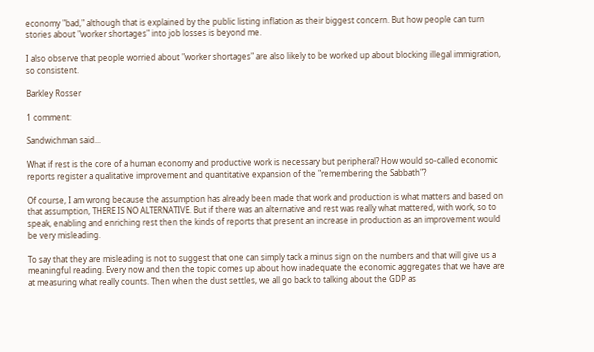economy "bad," although that is explained by the public listing inflation as their biggest concern. But how people can turn stories about "worker shortages" into job losses is beyond me.

I also observe that people worried about "worker shortages" are also likely to be worked up about blocking illegal immigration, so consistent.

Barkley Rosser

1 comment:

Sandwichman said...

What if rest is the core of a human economy and productive work is necessary but peripheral? How would so-called economic reports register a qualitative improvement and quantitative expansion of the "remembering the Sabbath"?

Of course, I am wrong because the assumption has already been made that work and production is what matters and based on that assumption, THERE IS NO ALTERNATIVE. But if there was an alternative and rest was really what mattered, with work, so to speak, enabling and enriching rest then the kinds of reports that present an increase in production as an improvement would be very misleading.

To say that they are misleading is not to suggest that one can simply tack a minus sign on the numbers and that will give us a meaningful reading. Every now and then the topic comes up about how inadequate the economic aggregates that we have are at measuring what really counts. Then when the dust settles, we all go back to talking about the GDP as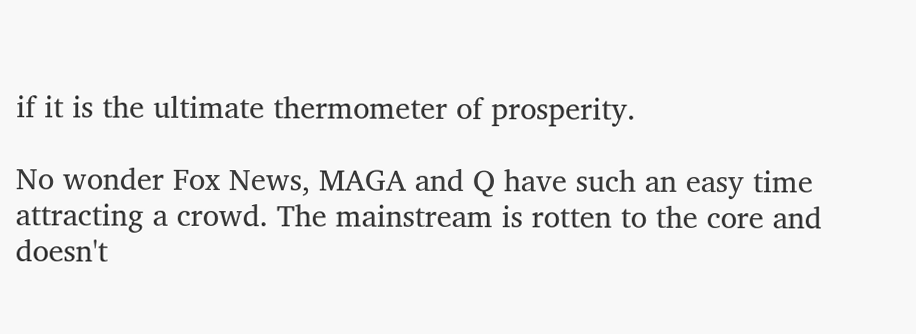if it is the ultimate thermometer of prosperity.

No wonder Fox News, MAGA and Q have such an easy time attracting a crowd. The mainstream is rotten to the core and doesn't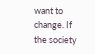want to change. If the society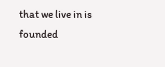that we live in is founded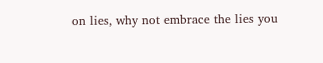on lies, why not embrace the lies you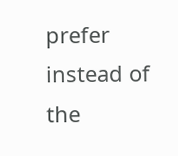prefer instead of the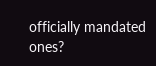officially mandated ones?